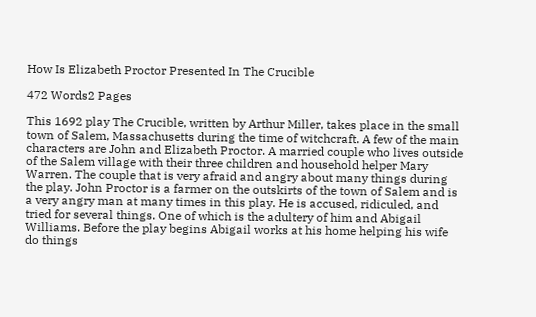How Is Elizabeth Proctor Presented In The Crucible

472 Words2 Pages

This 1692 play The Crucible, written by Arthur Miller, takes place in the small town of Salem, Massachusetts during the time of witchcraft. A few of the main characters are John and Elizabeth Proctor. A married couple who lives outside of the Salem village with their three children and household helper Mary Warren. The couple that is very afraid and angry about many things during the play. John Proctor is a farmer on the outskirts of the town of Salem and is a very angry man at many times in this play. He is accused, ridiculed, and tried for several things. One of which is the adultery of him and Abigail Williams. Before the play begins Abigail works at his home helping his wife do things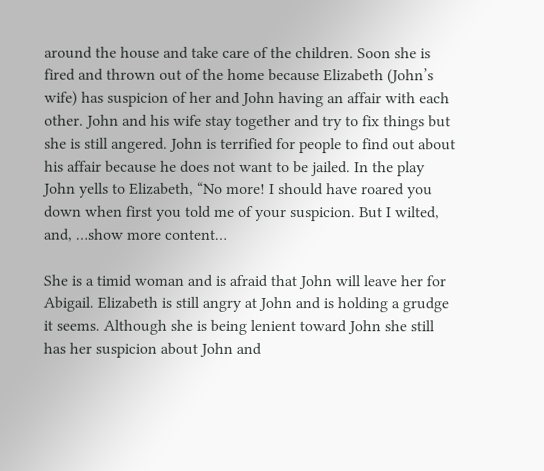around the house and take care of the children. Soon she is fired and thrown out of the home because Elizabeth (John’s wife) has suspicion of her and John having an affair with each other. John and his wife stay together and try to fix things but she is still angered. John is terrified for people to find out about his affair because he does not want to be jailed. In the play John yells to Elizabeth, “No more! I should have roared you down when first you told me of your suspicion. But I wilted, and, …show more content…

She is a timid woman and is afraid that John will leave her for Abigail. Elizabeth is still angry at John and is holding a grudge it seems. Although she is being lenient toward John she still has her suspicion about John and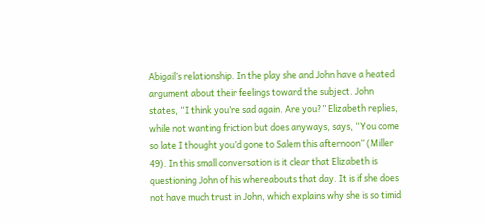Abigail’s relationship. In the play she and John have a heated argument about their feelings toward the subject. John states, “I think you’re sad again. Are you?” Elizabeth replies, while not wanting friction but does anyways, says, “You come so late I thought you’d gone to Salem this afternoon” (Miller 49). In this small conversation is it clear that Elizabeth is questioning John of his whereabouts that day. It is if she does not have much trust in John, which explains why she is so timid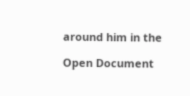around him in the

Open Document